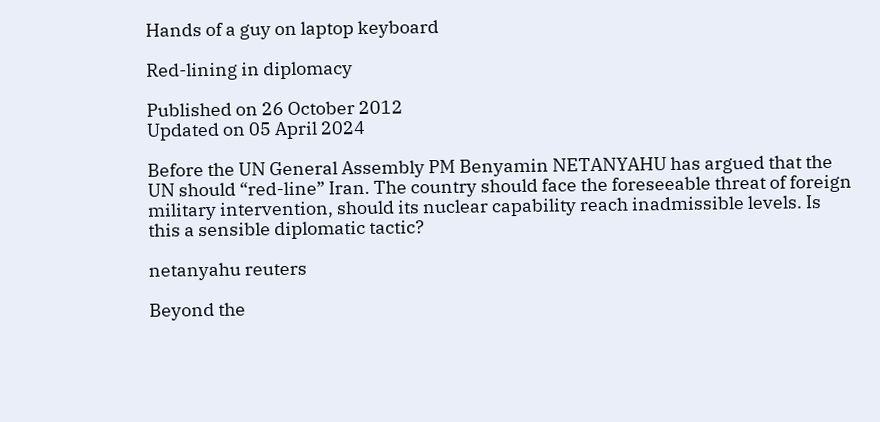Hands of a guy on laptop keyboard

Red-lining in diplomacy

Published on 26 October 2012
Updated on 05 April 2024

Before the UN General Assembly PM Benyamin NETANYAHU has argued that the UN should “red-line” Iran. The country should face the foreseeable threat of foreign military intervention, should its nuclear capability reach inadmissible levels. Is this a sensible diplomatic tactic?

netanyahu reuters

Beyond the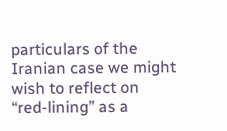particulars of the Iranian case we might wish to reflect on “red-lining” as a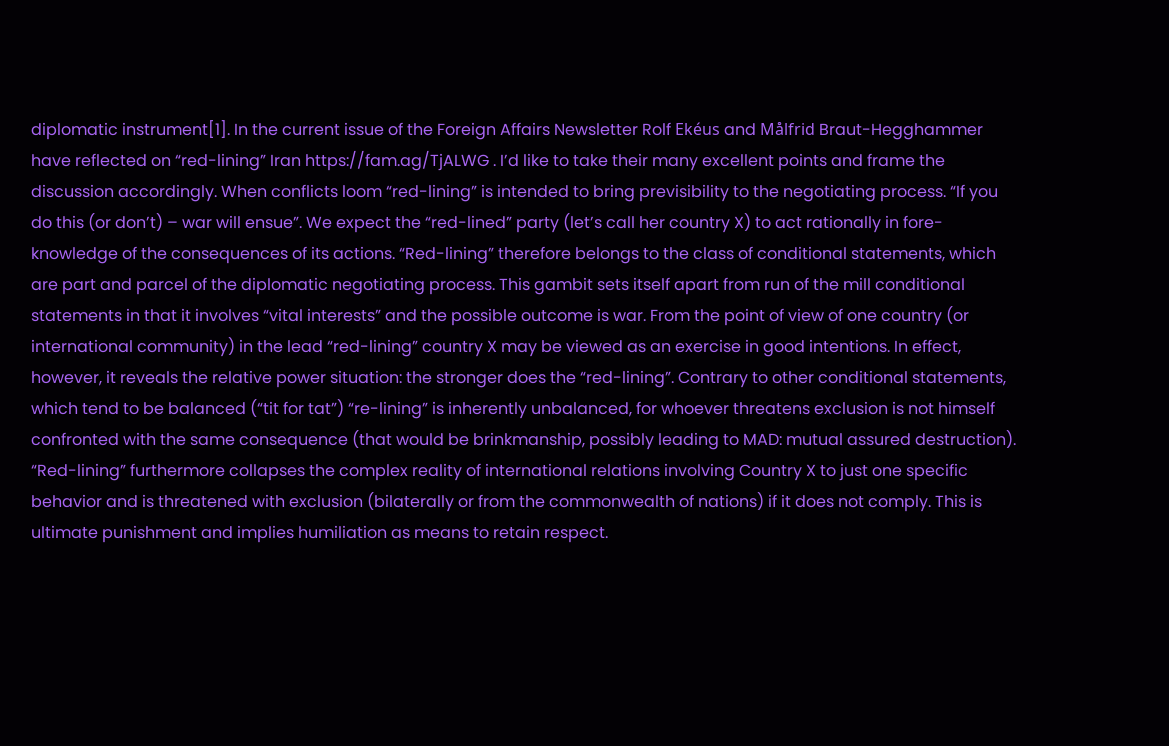diplomatic instrument[1]. In the current issue of the Foreign Affairs Newsletter Rolf Ekéus and Målfrid Braut-Hegghammer have reflected on “red-lining” Iran https://fam.ag/TjALWG . I’d like to take their many excellent points and frame the discussion accordingly. When conflicts loom “red-lining” is intended to bring previsibility to the negotiating process. “If you do this (or don’t) – war will ensue”. We expect the “red-lined” party (let’s call her country X) to act rationally in fore-knowledge of the consequences of its actions. “Red-lining” therefore belongs to the class of conditional statements, which are part and parcel of the diplomatic negotiating process. This gambit sets itself apart from run of the mill conditional statements in that it involves “vital interests” and the possible outcome is war. From the point of view of one country (or international community) in the lead “red-lining” country X may be viewed as an exercise in good intentions. In effect, however, it reveals the relative power situation: the stronger does the “red-lining”. Contrary to other conditional statements, which tend to be balanced (“tit for tat”) “re-lining” is inherently unbalanced, for whoever threatens exclusion is not himself confronted with the same consequence (that would be brinkmanship, possibly leading to MAD: mutual assured destruction). “Red-lining” furthermore collapses the complex reality of international relations involving Country X to just one specific behavior and is threatened with exclusion (bilaterally or from the commonwealth of nations) if it does not comply. This is ultimate punishment and implies humiliation as means to retain respect.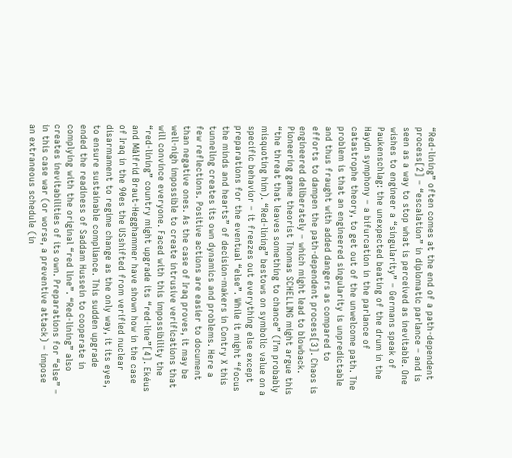“Red-lining” often comes at the end of a path-dependent process[2] – “escalation” in diplomatic parlance – and is seen as a way to stop what is perceived as inevitable. One wishes to engineer a “singularity” – Germans speak of Paukenschlag: the unexpected beating of the drum in the Haydn symphony – a bifurcation in the parlance of catastrophe theory, to get out of the unwelcome path. The problem is that an engineered singularity is unpredictable and thus fraught with added dangers as compared to efforts to dampen the path-dependent process[3]. Chaos is engineered deliberately – which might lead to blowback. Pioneering game theorist Thomas SCHELLING might argue this “the threat that leaves something to chance” (I’m probably misquoting him). “Red-lining” bestows on symbolic value on a specific behavior – it freezes out everything else except preparations for the eventual “else”. While it might “focus the minds and hearts” of decision-makers in Contry X this tunneling creates its own dynamics and problems. Here a few reflections. Positive actions are easier to document than negative ones. As the case of Iraq proves, it may be well-nigh impossible to create intrusive verifications that will convince everyone. Faced with this impossibility the “red-lining” country might upgrade its “red-line”[4]. Ekéus and Målfrid Braut-Hegghammer have shown how in the case of Iraq in the 90es the USshifted from verified nuclear disarmament to regime change as the only way, it its eyes, to ensure sustainable compliance. This sudden upgrade ended the readiness of Saddam Hussein to cooperate in complying with the original “red line”. “Red-lining” also creates inevitabilities of its own. Preparations for “else” – in this case war (or worse, a preventive attack) – impose an extraneous schedule (in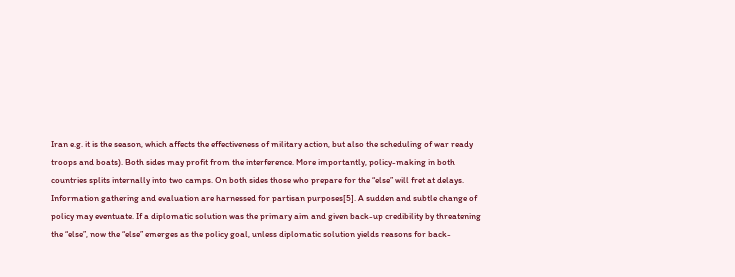Iran e.g. it is the season, which affects the effectiveness of military action, but also the scheduling of war ready troops and boats). Both sides may profit from the interference. More importantly, policy-making in both countries splits internally into two camps. On both sides those who prepare for the “else” will fret at delays. Information gathering and evaluation are harnessed for partisan purposes[5]. A sudden and subtle change of policy may eventuate. If a diplomatic solution was the primary aim and given back-up credibility by threatening the “else”, now the “else” emerges as the policy goal, unless diplomatic solution yields reasons for back-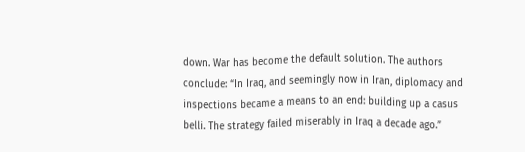down. War has become the default solution. The authors conclude: “In Iraq, and seemingly now in Iran, diplomacy and inspections became a means to an end: building up a casus belli. The strategy failed miserably in Iraq a decade ago.”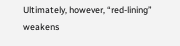Ultimately, however, “red-lining” weakens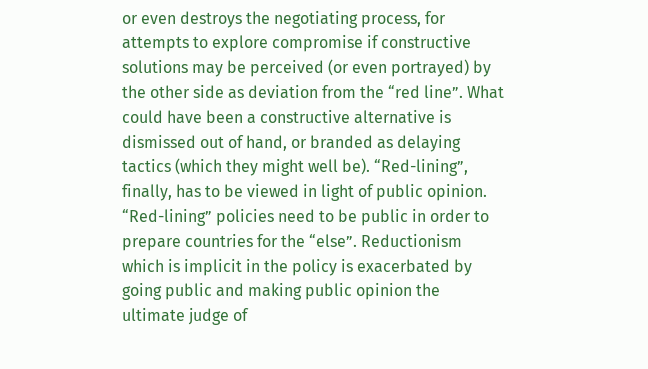or even destroys the negotiating process, for attempts to explore compromise if constructive solutions may be perceived (or even portrayed) by the other side as deviation from the “red line”. What could have been a constructive alternative is dismissed out of hand, or branded as delaying tactics (which they might well be). “Red-lining”, finally, has to be viewed in light of public opinion. “Red-lining” policies need to be public in order to prepare countries for the “else”. Reductionism which is implicit in the policy is exacerbated by going public and making public opinion the ultimate judge of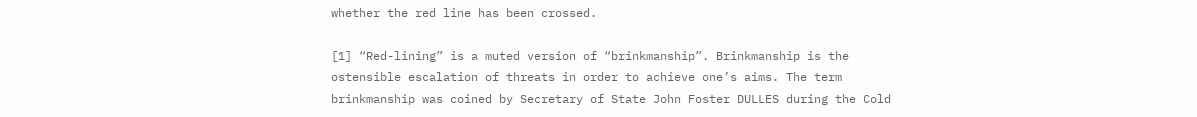whether the red line has been crossed.

[1] “Red-lining” is a muted version of “brinkmanship”. Brinkmanship is the ostensible escalation of threats in order to achieve one’s aims. The term brinkmanship was coined by Secretary of State John Foster DULLES during the Cold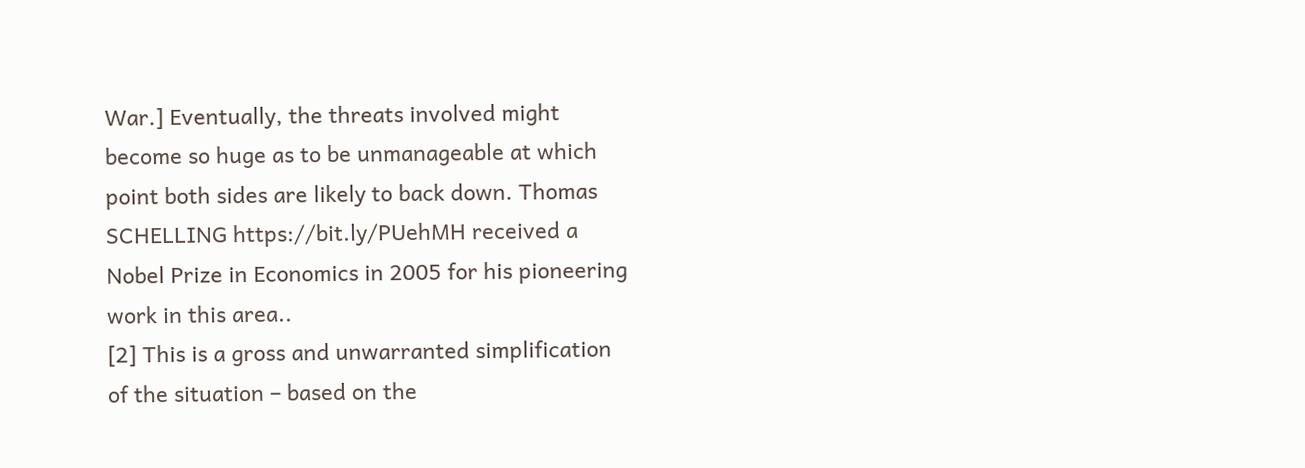War.] Eventually, the threats involved might become so huge as to be unmanageable at which point both sides are likely to back down. Thomas SCHELLING https://bit.ly/PUehMH received a Nobel Prize in Economics in 2005 for his pioneering work in this area..
[2] This is a gross and unwarranted simplification of the situation – based on the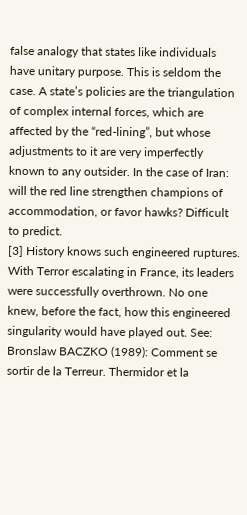false analogy that states like individuals have unitary purpose. This is seldom the case. A state’s policies are the triangulation of complex internal forces, which are affected by the “red-lining”, but whose adjustments to it are very imperfectly known to any outsider. In the case of Iran: will the red line strengthen champions of accommodation, or favor hawks? Difficult to predict.
[3] History knows such engineered ruptures. With Terror escalating in France, its leaders were successfully overthrown. No one knew, before the fact, how this engineered singularity would have played out. See: Bronslaw BACZKO (1989): Comment se sortir de la Terreur. Thermidor et la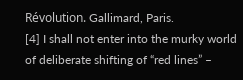Révolution. Gallimard, Paris.
[4] I shall not enter into the murky world of deliberate shifting of “red lines” –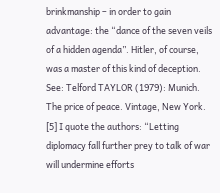brinkmanship – in order to gain advantage: the “dance of the seven veils of a hidden agenda”. Hitler, of course, was a master of this kind of deception. See: Telford TAYLOR (1979): Munich. The price of peace. Vintage, New York.
[5] I quote the authors: “Letting diplomacy fall further prey to talk of war will undermine efforts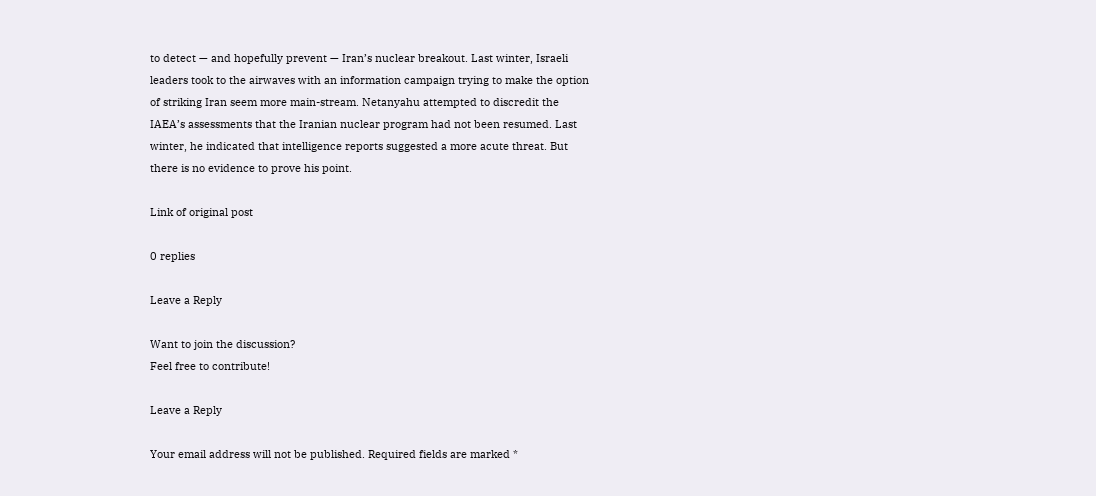to detect — and hopefully prevent — Iran’s nuclear breakout. Last winter, Israeli leaders took to the airwaves with an information campaign trying to make the option of striking Iran seem more main-stream. Netanyahu attempted to discredit the IAEA’s assessments that the Iranian nuclear program had not been resumed. Last winter, he indicated that intelligence reports suggested a more acute threat. But there is no evidence to prove his point.

Link of original post

0 replies

Leave a Reply

Want to join the discussion?
Feel free to contribute!

Leave a Reply

Your email address will not be published. Required fields are marked *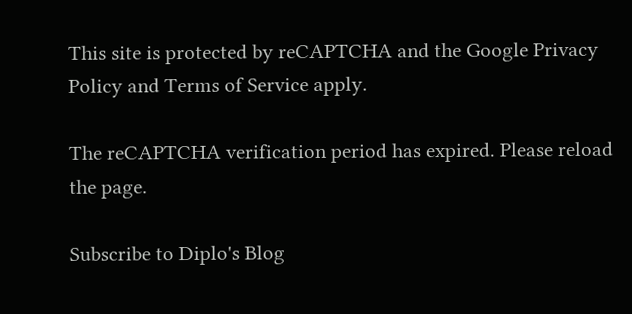This site is protected by reCAPTCHA and the Google Privacy Policy and Terms of Service apply.

The reCAPTCHA verification period has expired. Please reload the page.

Subscribe to Diplo's Blog